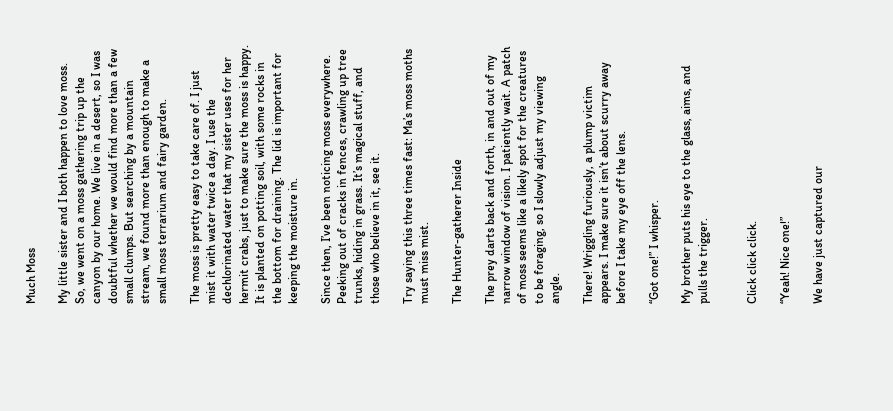Much Moss

My little sister and I both happen to love moss. So, we went on a moss gathering trip up the canyon by our home. We live in a desert, so I was doubtful whether we would find more than a few small clumps. But searching by a mountain stream, we found more than enough to make a small moss terrarium and fairy garden.

The moss is pretty easy to take care of. I just mist it with water twice a day. I use the dechlorinated water that my sister uses for her hermit crabs, just to make sure the moss is happy. It is planted on potting soil, with some rocks in the bottom for draining. The lid is important for keeping the moisture in.

Since then, I’ve been noticing moss everywhere. Peeking out of cracks in fences, crawling up tree trunks, hiding in grass. It’s magical stuff, and those who believe in it, see it.

Try saying this three times fast: Ma’s moss moths must miss mist.

The Hunter-gatherer Inside

The prey darts back and forth, in and out of my narrow window of vision. I patiently wait. A patch of moss seems like a likely spot for the creatures to be foraging, so I slowly adjust my viewing angle.

There! Wriggling furiously, a plump victim appears. I make sure it isn’t about scurry away before I take my eye off the lens.

“Got one!” I whisper.

My brother puts his eye to the glass, aims, and pulls the trigger.


Click click click.

“Yeah! Nice one!”

We have just captured our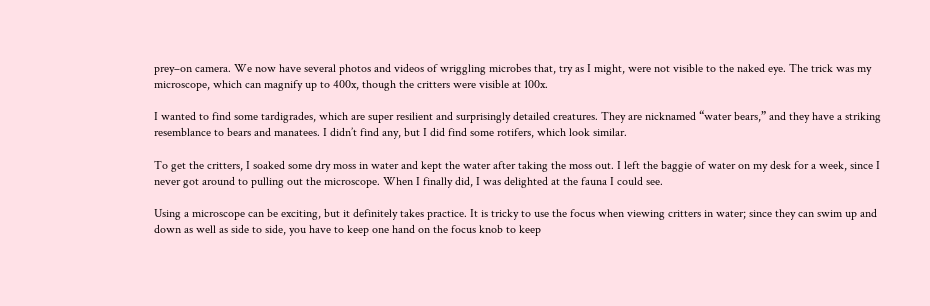prey–on camera. We now have several photos and videos of wriggling microbes that, try as I might, were not visible to the naked eye. The trick was my microscope, which can magnify up to 400x, though the critters were visible at 100x.

I wanted to find some tardigrades, which are super resilient and surprisingly detailed creatures. They are nicknamed “water bears,” and they have a striking resemblance to bears and manatees. I didn’t find any, but I did find some rotifers, which look similar.

To get the critters, I soaked some dry moss in water and kept the water after taking the moss out. I left the baggie of water on my desk for a week, since I never got around to pulling out the microscope. When I finally did, I was delighted at the fauna I could see.

Using a microscope can be exciting, but it definitely takes practice. It is tricky to use the focus when viewing critters in water; since they can swim up and down as well as side to side, you have to keep one hand on the focus knob to keep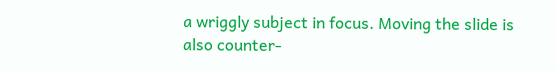a wriggly subject in focus. Moving the slide is also counter-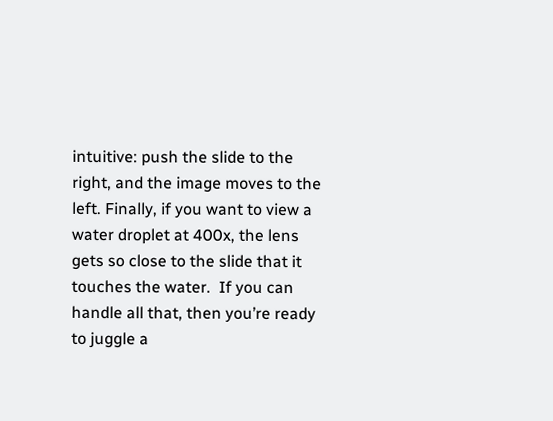intuitive: push the slide to the right, and the image moves to the left. Finally, if you want to view a water droplet at 400x, the lens gets so close to the slide that it touches the water.  If you can handle all that, then you’re ready to juggle a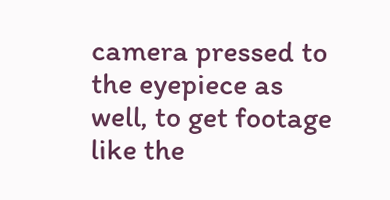camera pressed to the eyepiece as well, to get footage like the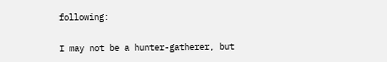following:

I may not be a hunter-gatherer, but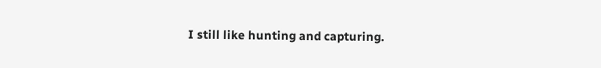I still like hunting and capturing.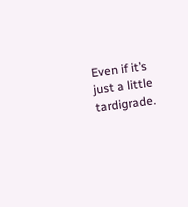Even if it’s just a little tardigrade.